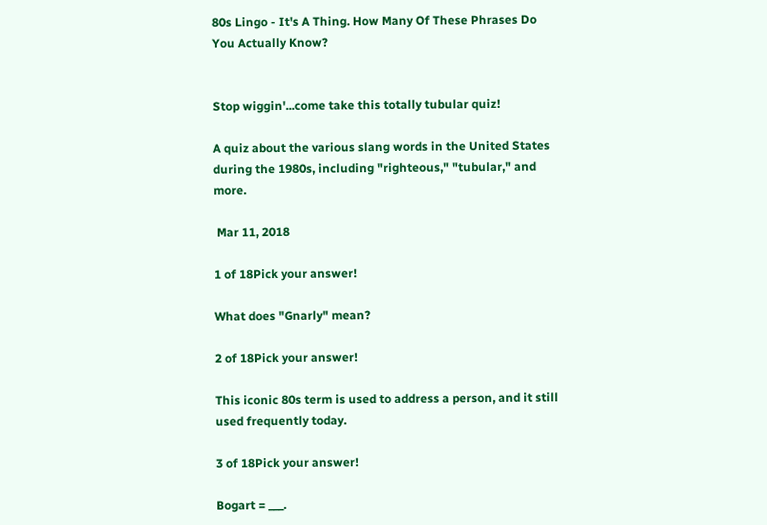80s Lingo - It's A Thing. How Many Of These Phrases Do You Actually Know?


Stop wiggin'...come take this totally tubular quiz!

A quiz about the various slang words in the United States during the 1980s, including "righteous," "tubular," and more.

 Mar 11, 2018

1 of 18Pick your answer!

What does "Gnarly" mean?

2 of 18Pick your answer!

This iconic 80s term is used to address a person, and it still used frequently today.

3 of 18Pick your answer!

Bogart = ___.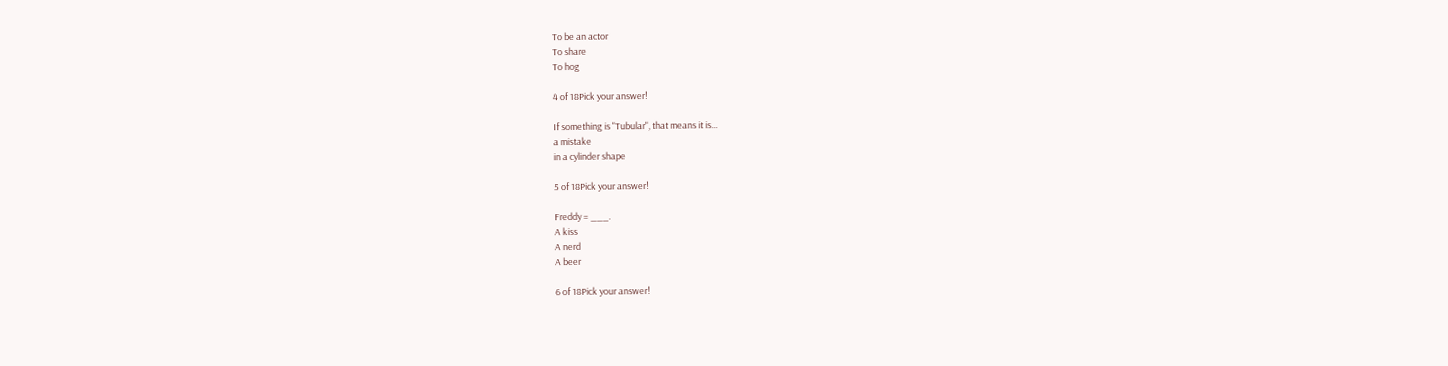To be an actor
To share
To hog

4 of 18Pick your answer!

If something is "Tubular", that means it is...
a mistake
in a cylinder shape

5 of 18Pick your answer!

Freddy = ___.
A kiss
A nerd
A beer

6 of 18Pick your answer!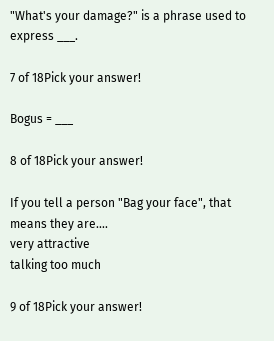"What's your damage?" is a phrase used to express ___.

7 of 18Pick your answer!

Bogus = ___

8 of 18Pick your answer!

If you tell a person "Bag your face", that means they are....
very attractive
talking too much

9 of 18Pick your answer!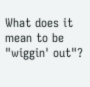What does it mean to be "wiggin' out"?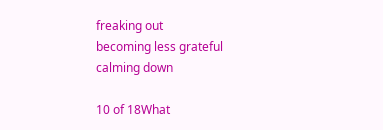freaking out
becoming less grateful
calming down

10 of 18What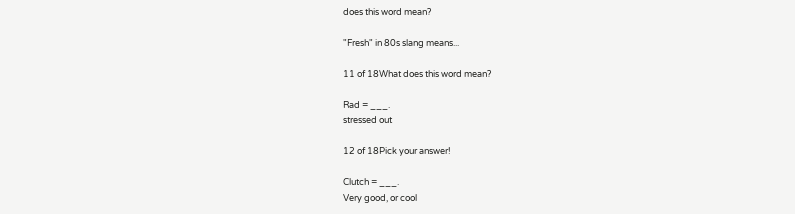does this word mean?

"Fresh" in 80s slang means...

11 of 18What does this word mean?

Rad = ___.
stressed out

12 of 18Pick your answer!

Clutch = ___.
Very good, or cool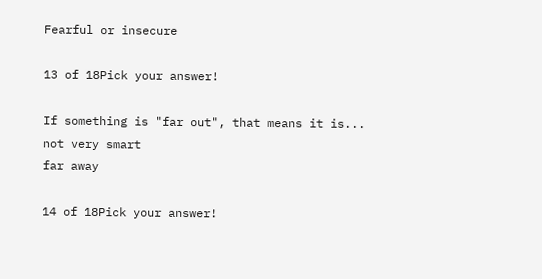Fearful or insecure

13 of 18Pick your answer!

If something is "far out", that means it is...
not very smart
far away

14 of 18Pick your answer!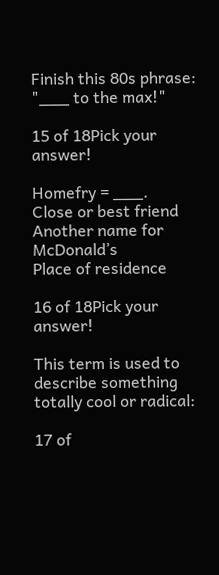Finish this 80s phrase: "___ to the max!"

15 of 18Pick your answer!

Homefry = ___.
Close or best friend
Another name for McDonald’s
Place of residence

16 of 18Pick your answer!

This term is used to describe something totally cool or radical:

17 of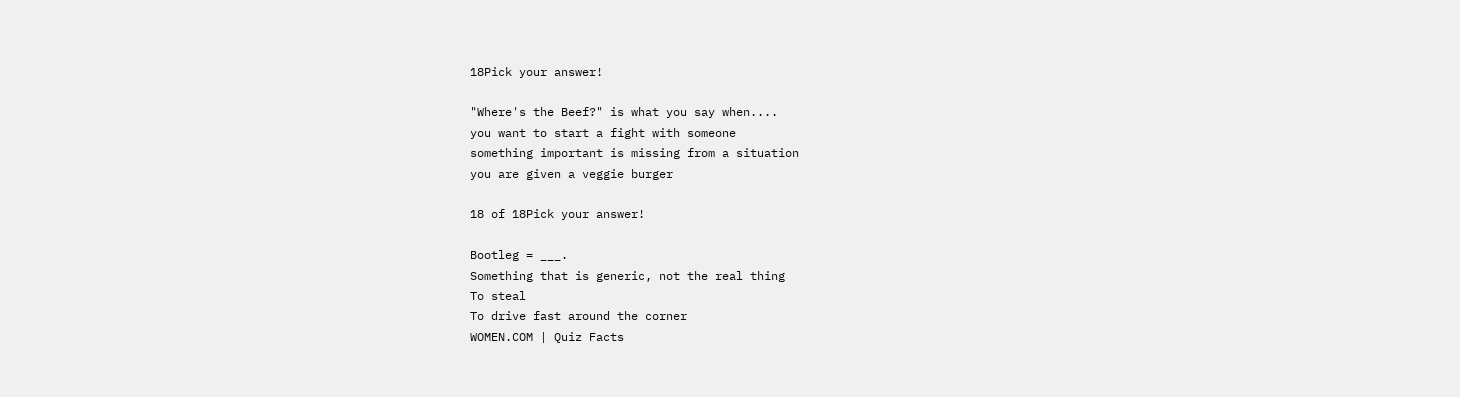18Pick your answer!

"Where's the Beef?" is what you say when....
you want to start a fight with someone
something important is missing from a situation
you are given a veggie burger

18 of 18Pick your answer!

Bootleg = ___.
Something that is generic, not the real thing
To steal
To drive fast around the corner
WOMEN.COM | Quiz Facts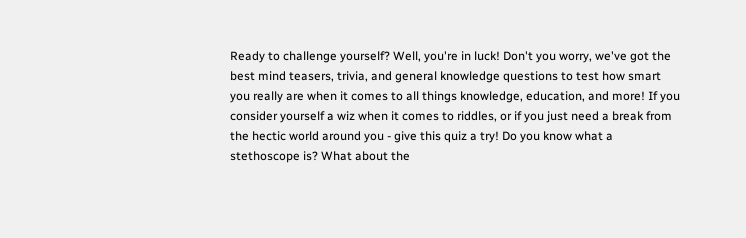Ready to challenge yourself? Well, you're in luck! Don't you worry, we've got the best mind teasers, trivia, and general knowledge questions to test how smart you really are when it comes to all things knowledge, education, and more! If you consider yourself a wiz when it comes to riddles, or if you just need a break from the hectic world around you - give this quiz a try! Do you know what a stethoscope is? What about the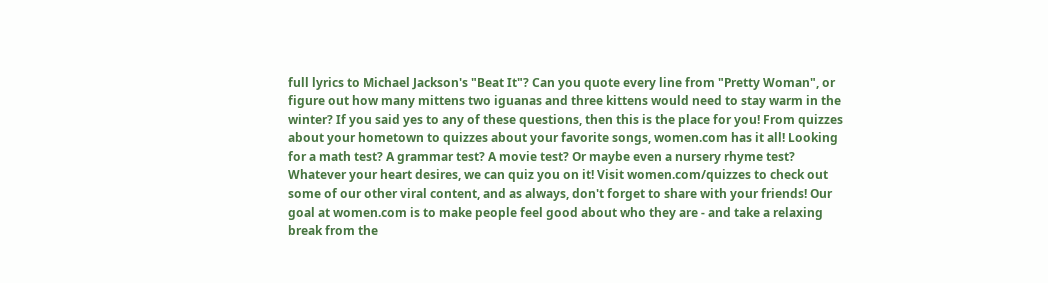full lyrics to Michael Jackson's "Beat It"? Can you quote every line from "Pretty Woman", or figure out how many mittens two iguanas and three kittens would need to stay warm in the winter? If you said yes to any of these questions, then this is the place for you! From quizzes about your hometown to quizzes about your favorite songs, women.com has it all! Looking for a math test? A grammar test? A movie test? Or maybe even a nursery rhyme test? Whatever your heart desires, we can quiz you on it! Visit women.com/quizzes to check out some of our other viral content, and as always, don't forget to share with your friends! Our goal at women.com is to make people feel good about who they are - and take a relaxing break from the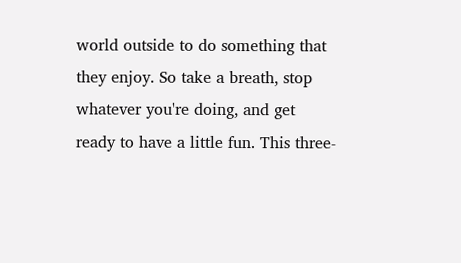world outside to do something that they enjoy. So take a breath, stop whatever you're doing, and get ready to have a little fun. This three-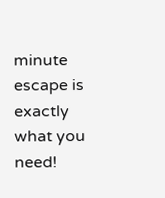minute escape is exactly what you need!